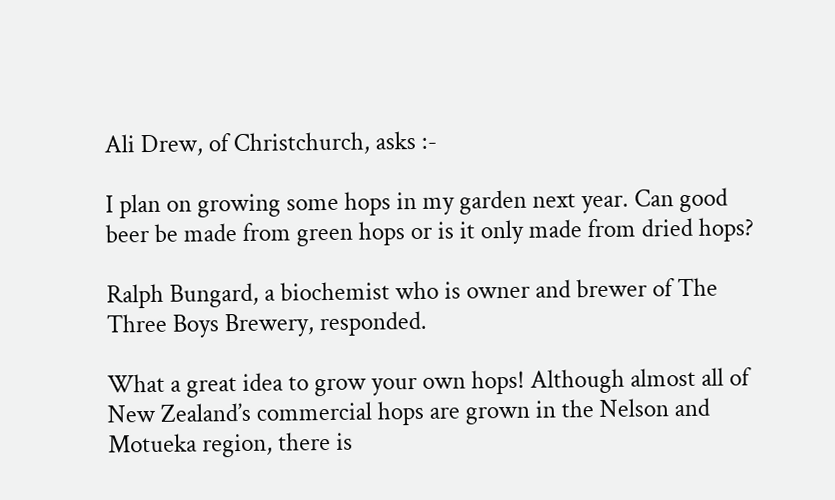Ali Drew, of Christchurch, asks :-

I plan on growing some hops in my garden next year. Can good beer be made from green hops or is it only made from dried hops?

Ralph Bungard, a biochemist who is owner and brewer of The Three Boys Brewery, responded.

What a great idea to grow your own hops! Although almost all of New Zealand’s commercial hops are grown in the Nelson and Motueka region, there is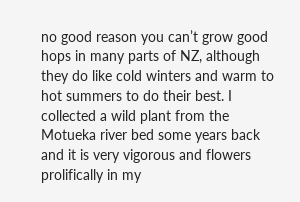no good reason you can’t grow good hops in many parts of NZ, although they do like cold winters and warm to hot summers to do their best. I collected a wild plant from the Motueka river bed some years back and it is very vigorous and flowers prolifically in my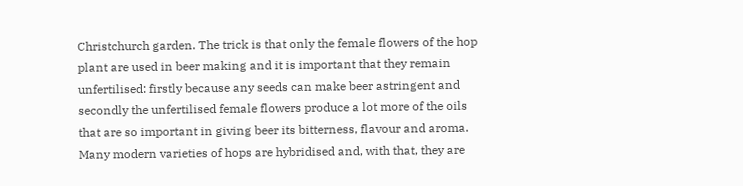Christchurch garden. The trick is that only the female flowers of the hop plant are used in beer making and it is important that they remain unfertilised: firstly because any seeds can make beer astringent and secondly the unfertilised female flowers produce a lot more of the oils that are so important in giving beer its bitterness, flavour and aroma. Many modern varieties of hops are hybridised and, with that, they are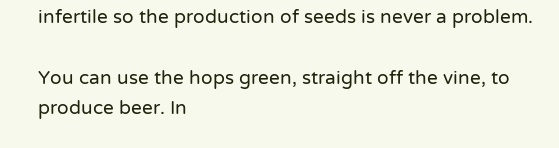infertile so the production of seeds is never a problem.

You can use the hops green, straight off the vine, to produce beer. In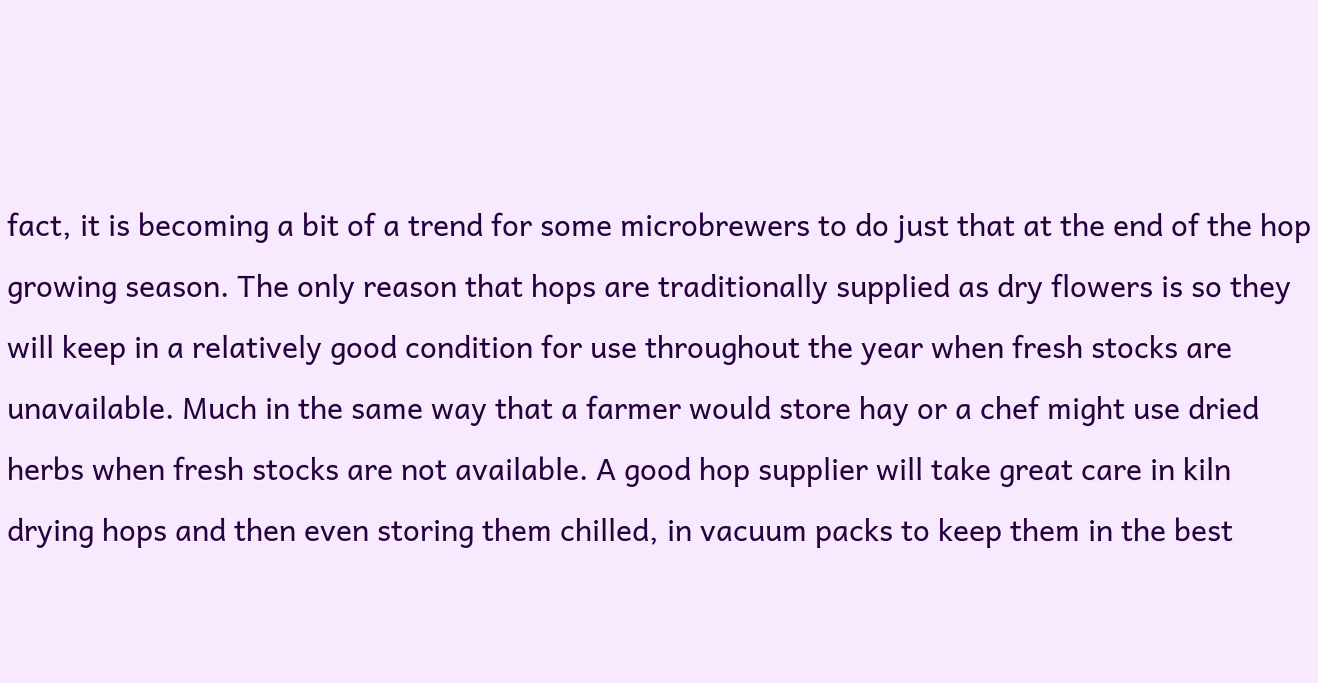fact, it is becoming a bit of a trend for some microbrewers to do just that at the end of the hop growing season. The only reason that hops are traditionally supplied as dry flowers is so they will keep in a relatively good condition for use throughout the year when fresh stocks are unavailable. Much in the same way that a farmer would store hay or a chef might use dried herbs when fresh stocks are not available. A good hop supplier will take great care in kiln drying hops and then even storing them chilled, in vacuum packs to keep them in the best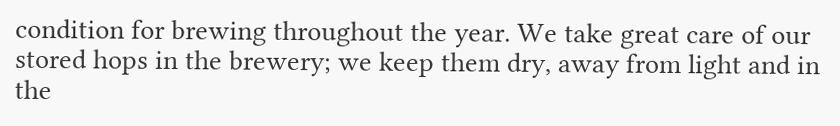condition for brewing throughout the year. We take great care of our stored hops in the brewery; we keep them dry, away from light and in the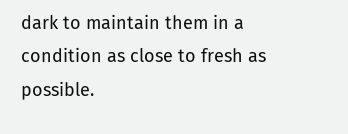dark to maintain them in a condition as close to fresh as possible.